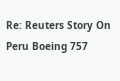Re: Reuters Story On Peru Boeing 757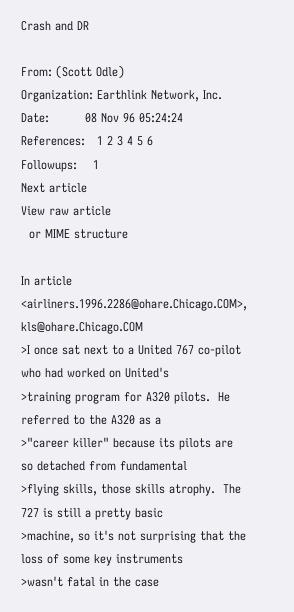Crash and DR

From: (Scott Odle)
Organization: Earthlink Network, Inc.
Date:         08 Nov 96 05:24:24
References:   1 2 3 4 5 6
Followups:    1
Next article
View raw article
  or MIME structure

In article <airliners.1996.2286@ohare.Chicago.COM>, kls@ohare.Chicago.COM
>I once sat next to a United 767 co-pilot who had worked on United's
>training program for A320 pilots.  He referred to the A320 as a
>"career killer" because its pilots are so detached from fundamental
>flying skills, those skills atrophy.  The 727 is still a pretty basic
>machine, so it's not surprising that the loss of some key instruments
>wasn't fatal in the case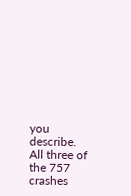you describe.  All three of the 757 crashes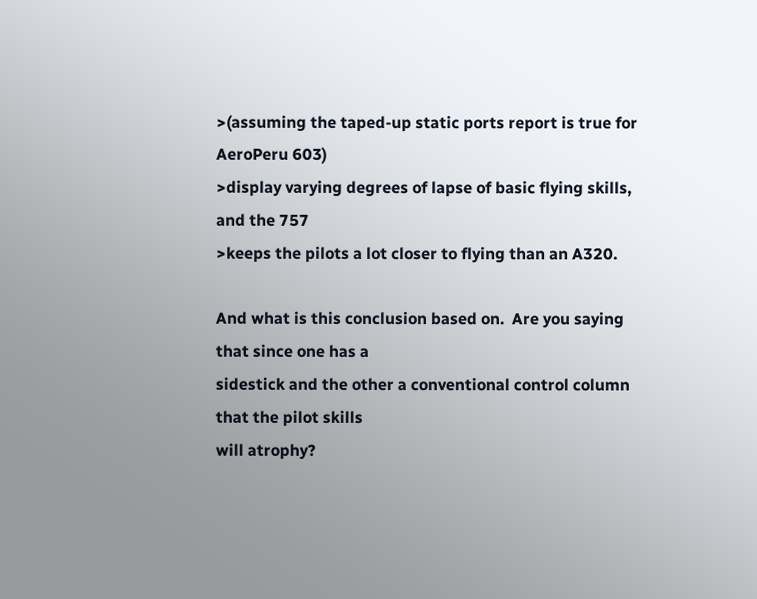>(assuming the taped-up static ports report is true for AeroPeru 603)
>display varying degrees of lapse of basic flying skills, and the 757
>keeps the pilots a lot closer to flying than an A320.

And what is this conclusion based on.  Are you saying that since one has a
sidestick and the other a conventional control column that the pilot skills
will atrophy?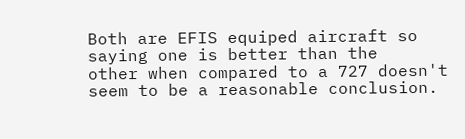Both are EFIS equiped aircraft so saying one is better than the
other when compared to a 727 doesn't seem to be a reasonable conclusion.